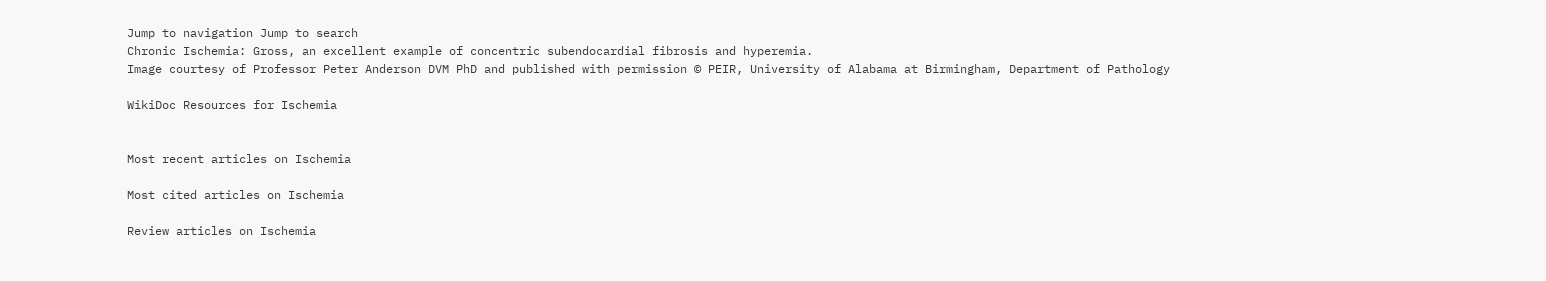Jump to navigation Jump to search
Chronic Ischemia: Gross, an excellent example of concentric subendocardial fibrosis and hyperemia.
Image courtesy of Professor Peter Anderson DVM PhD and published with permission © PEIR, University of Alabama at Birmingham, Department of Pathology

WikiDoc Resources for Ischemia


Most recent articles on Ischemia

Most cited articles on Ischemia

Review articles on Ischemia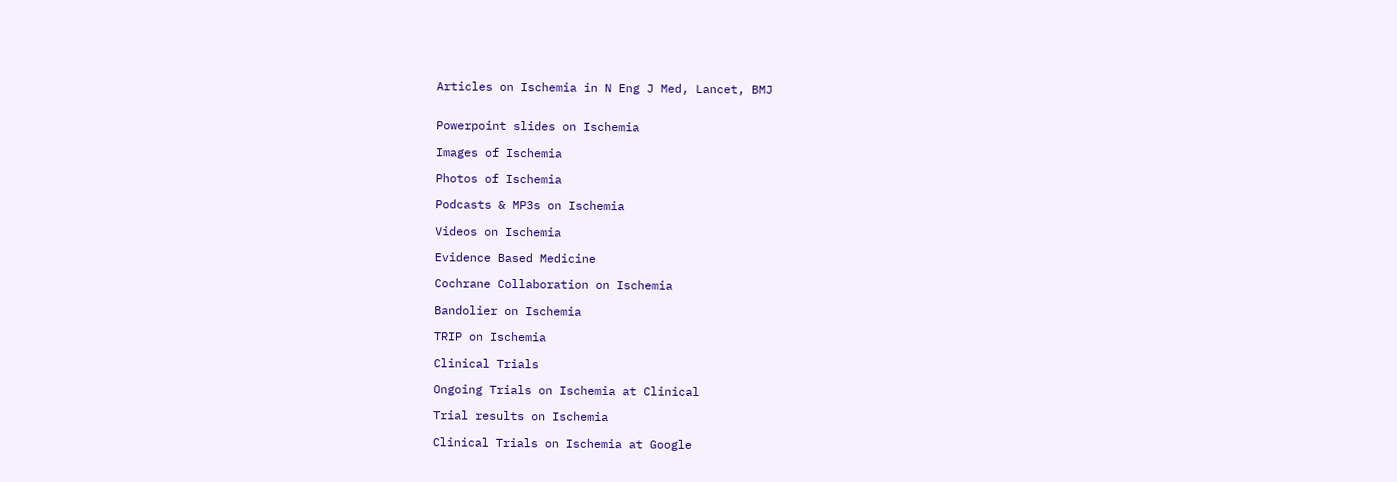Articles on Ischemia in N Eng J Med, Lancet, BMJ


Powerpoint slides on Ischemia

Images of Ischemia

Photos of Ischemia

Podcasts & MP3s on Ischemia

Videos on Ischemia

Evidence Based Medicine

Cochrane Collaboration on Ischemia

Bandolier on Ischemia

TRIP on Ischemia

Clinical Trials

Ongoing Trials on Ischemia at Clinical

Trial results on Ischemia

Clinical Trials on Ischemia at Google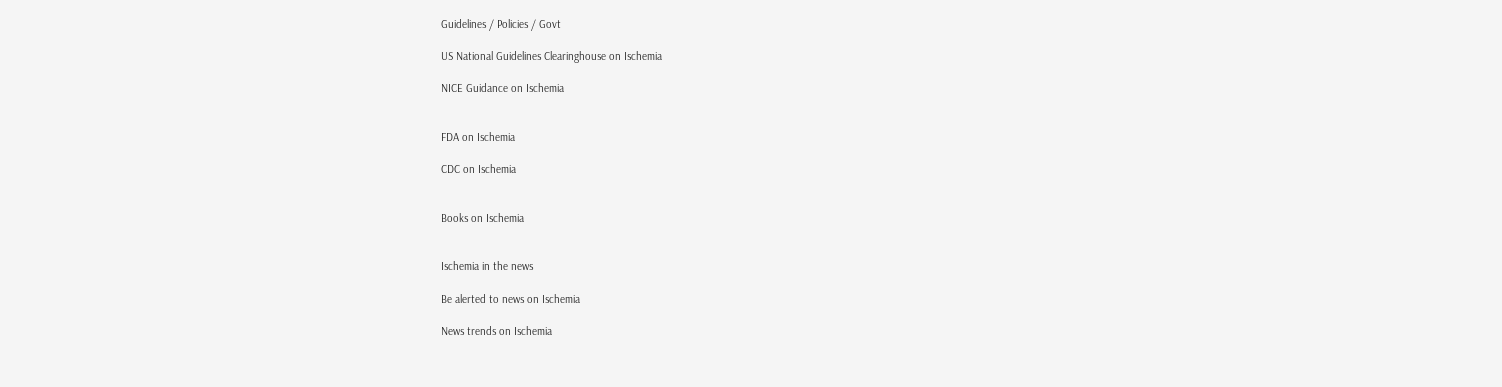Guidelines / Policies / Govt

US National Guidelines Clearinghouse on Ischemia

NICE Guidance on Ischemia


FDA on Ischemia

CDC on Ischemia


Books on Ischemia


Ischemia in the news

Be alerted to news on Ischemia

News trends on Ischemia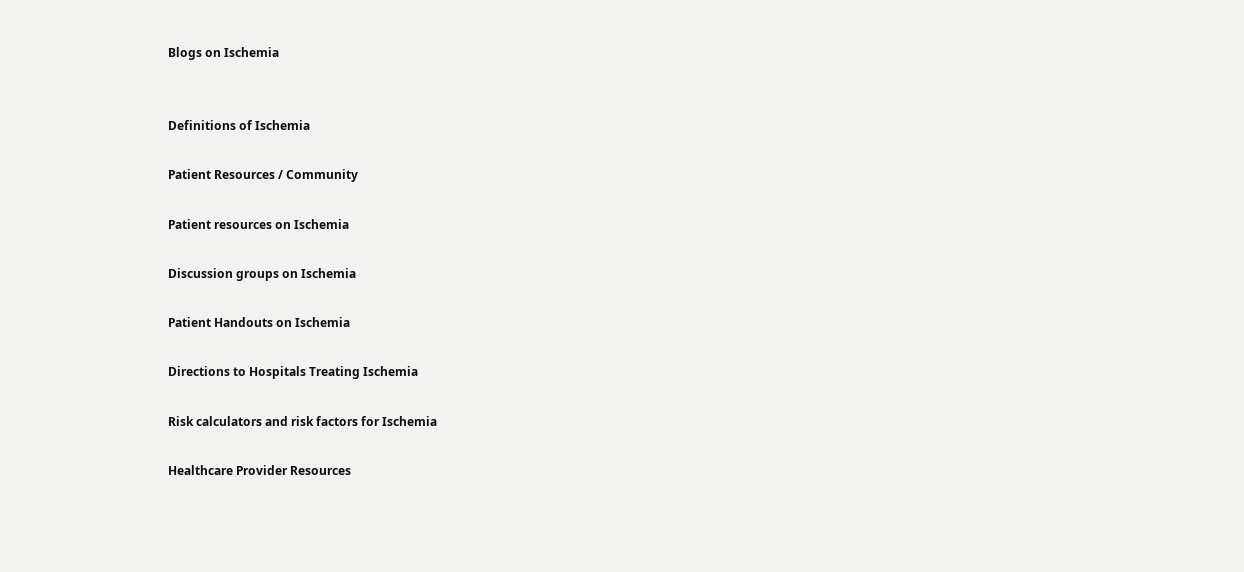Blogs on Ischemia


Definitions of Ischemia

Patient Resources / Community

Patient resources on Ischemia

Discussion groups on Ischemia

Patient Handouts on Ischemia

Directions to Hospitals Treating Ischemia

Risk calculators and risk factors for Ischemia

Healthcare Provider Resources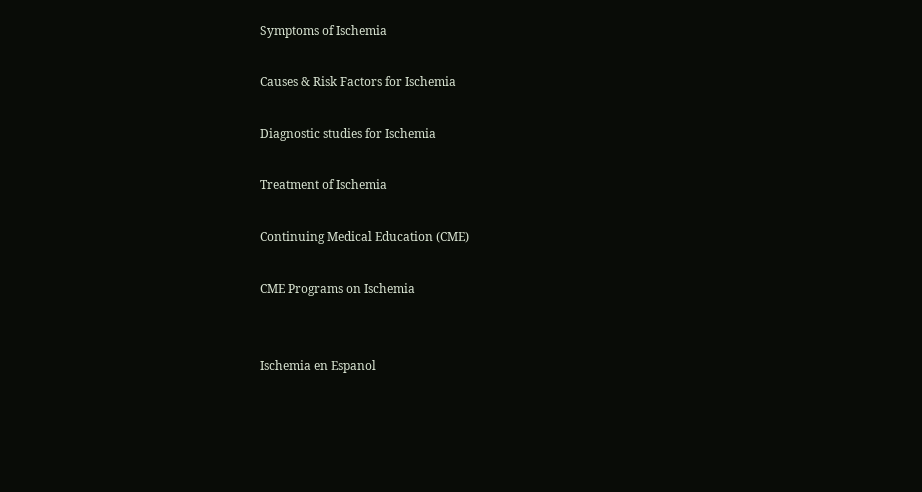Symptoms of Ischemia

Causes & Risk Factors for Ischemia

Diagnostic studies for Ischemia

Treatment of Ischemia

Continuing Medical Education (CME)

CME Programs on Ischemia


Ischemia en Espanol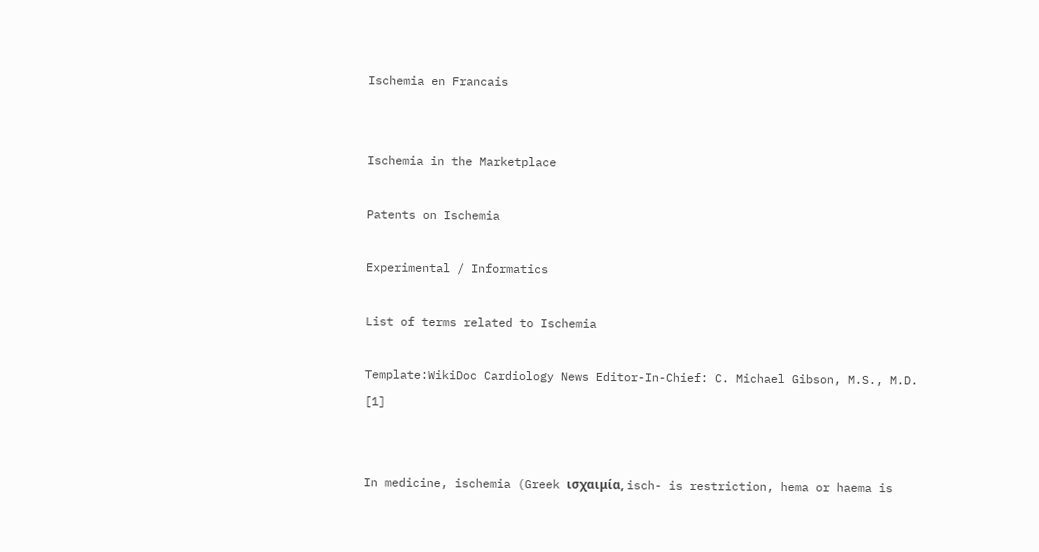Ischemia en Francais


Ischemia in the Marketplace

Patents on Ischemia

Experimental / Informatics

List of terms related to Ischemia

Template:WikiDoc Cardiology News Editor-In-Chief: C. Michael Gibson, M.S., M.D. [1]


In medicine, ischemia (Greek ισχαιμία, isch- is restriction, hema or haema is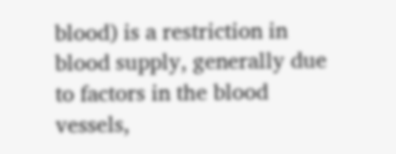blood) is a restriction in blood supply, generally due to factors in the blood vessels,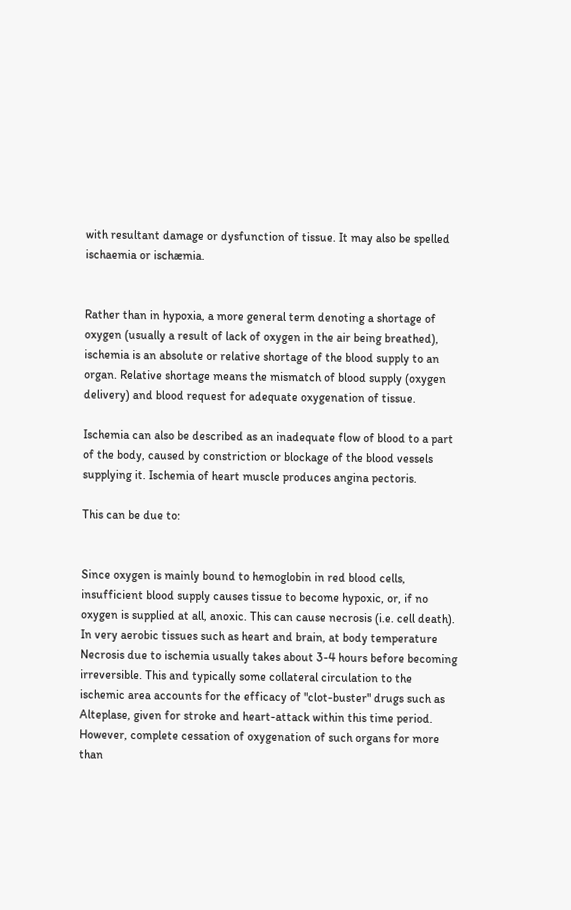with resultant damage or dysfunction of tissue. It may also be spelled ischaemia or ischæmia.


Rather than in hypoxia, a more general term denoting a shortage of oxygen (usually a result of lack of oxygen in the air being breathed), ischemia is an absolute or relative shortage of the blood supply to an organ. Relative shortage means the mismatch of blood supply (oxygen delivery) and blood request for adequate oxygenation of tissue.

Ischemia can also be described as an inadequate flow of blood to a part of the body, caused by constriction or blockage of the blood vessels supplying it. Ischemia of heart muscle produces angina pectoris.

This can be due to:


Since oxygen is mainly bound to hemoglobin in red blood cells, insufficient blood supply causes tissue to become hypoxic, or, if no oxygen is supplied at all, anoxic. This can cause necrosis (i.e. cell death). In very aerobic tissues such as heart and brain, at body temperature Necrosis due to ischemia usually takes about 3-4 hours before becoming irreversible. This and typically some collateral circulation to the ischemic area accounts for the efficacy of "clot-buster" drugs such as Alteplase, given for stroke and heart-attack within this time period. However, complete cessation of oxygenation of such organs for more than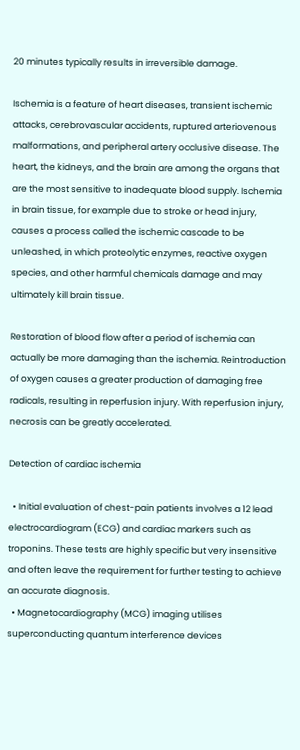20 minutes typically results in irreversible damage.

Ischemia is a feature of heart diseases, transient ischemic attacks, cerebrovascular accidents, ruptured arteriovenous malformations, and peripheral artery occlusive disease. The heart, the kidneys, and the brain are among the organs that are the most sensitive to inadequate blood supply. Ischemia in brain tissue, for example due to stroke or head injury, causes a process called the ischemic cascade to be unleashed, in which proteolytic enzymes, reactive oxygen species, and other harmful chemicals damage and may ultimately kill brain tissue.

Restoration of blood flow after a period of ischemia can actually be more damaging than the ischemia. Reintroduction of oxygen causes a greater production of damaging free radicals, resulting in reperfusion injury. With reperfusion injury, necrosis can be greatly accelerated.

Detection of cardiac ischemia

  • Initial evaluation of chest-pain patients involves a 12 lead electrocardiogram (ECG) and cardiac markers such as troponins. These tests are highly specific but very insensitive and often leave the requirement for further testing to achieve an accurate diagnosis.
  • Magnetocardiography (MCG) imaging utilises superconducting quantum interference devices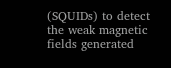(SQUIDs) to detect the weak magnetic fields generated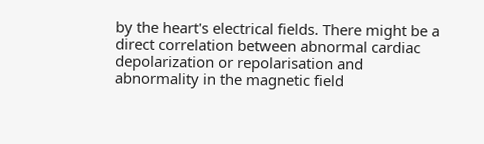by the heart's electrical fields. There might be a direct correlation between abnormal cardiac depolarization or repolarisation and abnormality in the magnetic field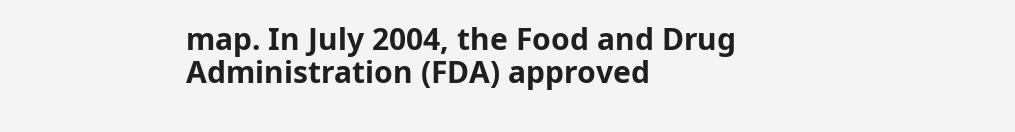map. In July 2004, the Food and Drug Administration (FDA) approved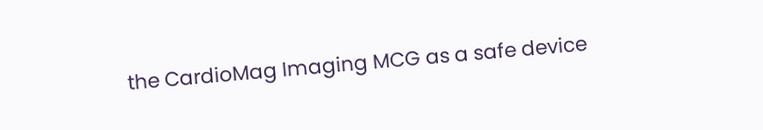the CardioMag Imaging MCG as a safe device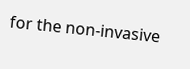for the non-invasive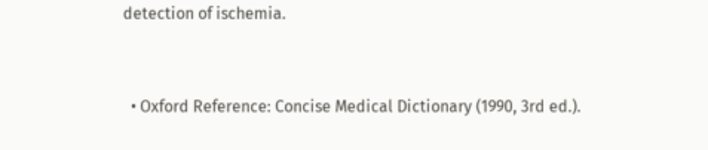detection of ischemia.


  • Oxford Reference: Concise Medical Dictionary (1990, 3rd ed.).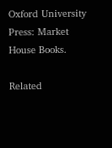Oxford University Press: Market House Books.

Related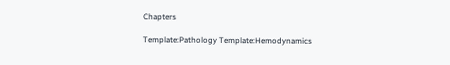Chapters

Template:Pathology Template:Hemodynamics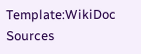Template:WikiDoc Sources